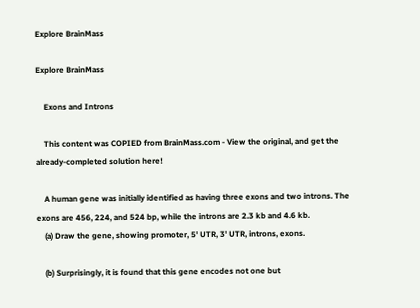Explore BrainMass

Explore BrainMass

    Exons and Introns

    This content was COPIED from BrainMass.com - View the original, and get the already-completed solution here!

    A human gene was initially identified as having three exons and two introns. The exons are 456, 224, and 524 bp, while the introns are 2.3 kb and 4.6 kb.
    (a) Draw the gene, showing promoter, 5' UTR, 3' UTR, introns, exons.

    (b) Surprisingly, it is found that this gene encodes not one but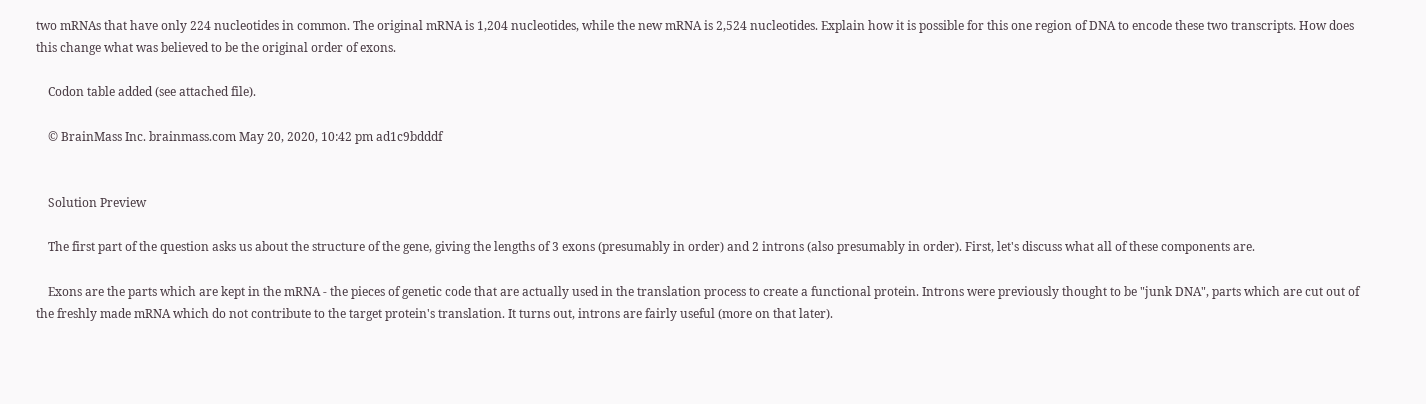two mRNAs that have only 224 nucleotides in common. The original mRNA is 1,204 nucleotides, while the new mRNA is 2,524 nucleotides. Explain how it is possible for this one region of DNA to encode these two transcripts. How does this change what was believed to be the original order of exons.

    Codon table added (see attached file).

    © BrainMass Inc. brainmass.com May 20, 2020, 10:42 pm ad1c9bdddf


    Solution Preview

    The first part of the question asks us about the structure of the gene, giving the lengths of 3 exons (presumably in order) and 2 introns (also presumably in order). First, let's discuss what all of these components are.

    Exons are the parts which are kept in the mRNA - the pieces of genetic code that are actually used in the translation process to create a functional protein. Introns were previously thought to be "junk DNA", parts which are cut out of the freshly made mRNA which do not contribute to the target protein's translation. It turns out, introns are fairly useful (more on that later).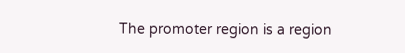The promoter region is a region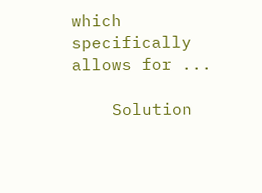which specifically allows for ...

    Solution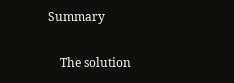Summary

    The solution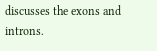discusses the exons and introns.